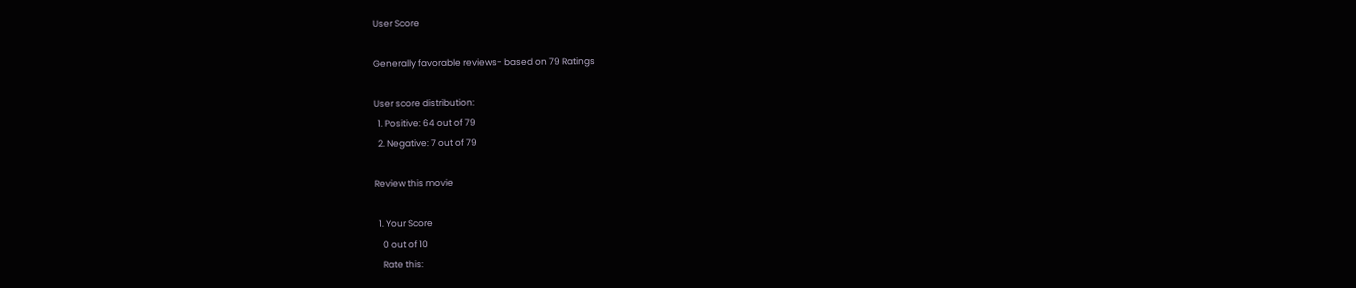User Score

Generally favorable reviews- based on 79 Ratings

User score distribution:
  1. Positive: 64 out of 79
  2. Negative: 7 out of 79

Review this movie

  1. Your Score
    0 out of 10
    Rate this: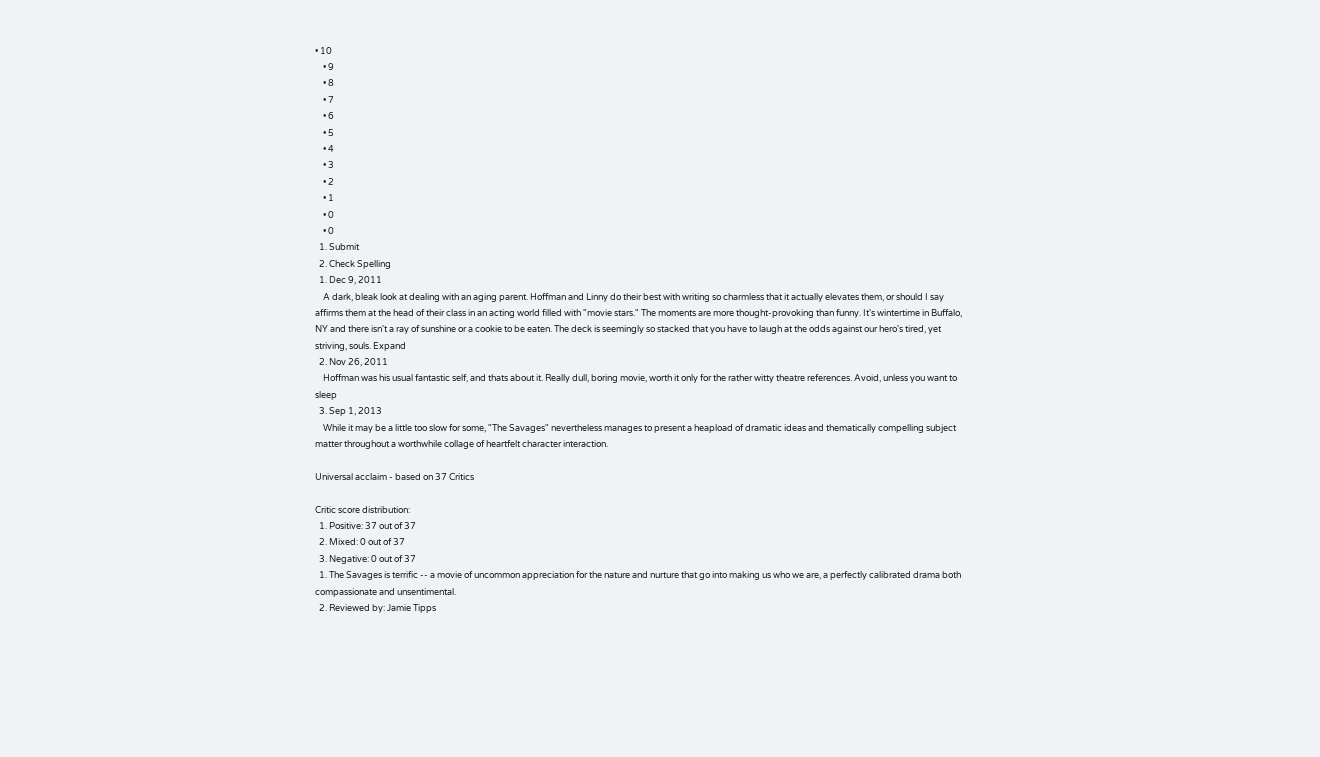• 10
    • 9
    • 8
    • 7
    • 6
    • 5
    • 4
    • 3
    • 2
    • 1
    • 0
    • 0
  1. Submit
  2. Check Spelling
  1. Dec 9, 2011
    A dark, bleak look at dealing with an aging parent. Hoffman and Linny do their best with writing so charmless that it actually elevates them, or should I say affirms them at the head of their class in an acting world filled with "movie stars." The moments are more thought-provoking than funny. It's wintertime in Buffalo, NY and there isn't a ray of sunshine or a cookie to be eaten. The deck is seemingly so stacked that you have to laugh at the odds against our hero's tired, yet striving, souls. Expand
  2. Nov 26, 2011
    Hoffman was his usual fantastic self, and thats about it. Really dull, boring movie, worth it only for the rather witty theatre references. Avoid, unless you want to sleep
  3. Sep 1, 2013
    While it may be a little too slow for some, "The Savages" nevertheless manages to present a heapload of dramatic ideas and thematically compelling subject matter throughout a worthwhile collage of heartfelt character interaction.

Universal acclaim - based on 37 Critics

Critic score distribution:
  1. Positive: 37 out of 37
  2. Mixed: 0 out of 37
  3. Negative: 0 out of 37
  1. The Savages is terrific -- a movie of uncommon appreciation for the nature and nurture that go into making us who we are, a perfectly calibrated drama both compassionate and unsentimental.
  2. Reviewed by: Jamie Tipps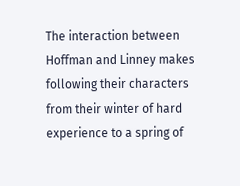The interaction between Hoffman and Linney makes following their characters from their winter of hard experience to a spring of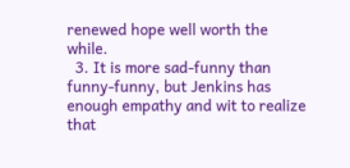renewed hope well worth the while.
  3. It is more sad-funny than funny-funny, but Jenkins has enough empathy and wit to realize that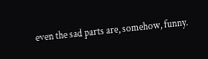even the sad parts are, somehow, funny.